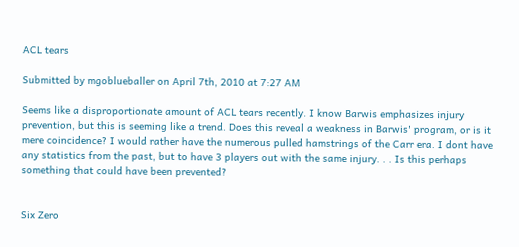ACL tears

Submitted by mgoblueballer on April 7th, 2010 at 7:27 AM

Seems like a disproportionate amount of ACL tears recently. I know Barwis emphasizes injury prevention, but this is seeming like a trend. Does this reveal a weakness in Barwis' program, or is it mere coincidence? I would rather have the numerous pulled hamstrings of the Carr era. I dont have any statistics from the past, but to have 3 players out with the same injury. . . Is this perhaps something that could have been prevented?


Six Zero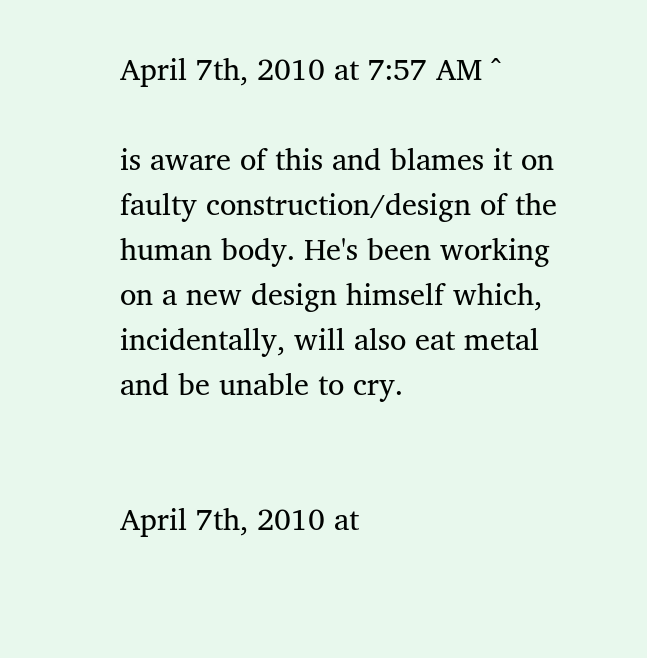April 7th, 2010 at 7:57 AM ^

is aware of this and blames it on faulty construction/design of the human body. He's been working on a new design himself which, incidentally, will also eat metal and be unable to cry.


April 7th, 2010 at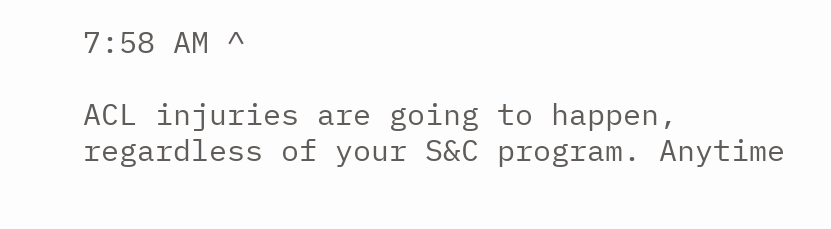7:58 AM ^

ACL injuries are going to happen, regardless of your S&C program. Anytime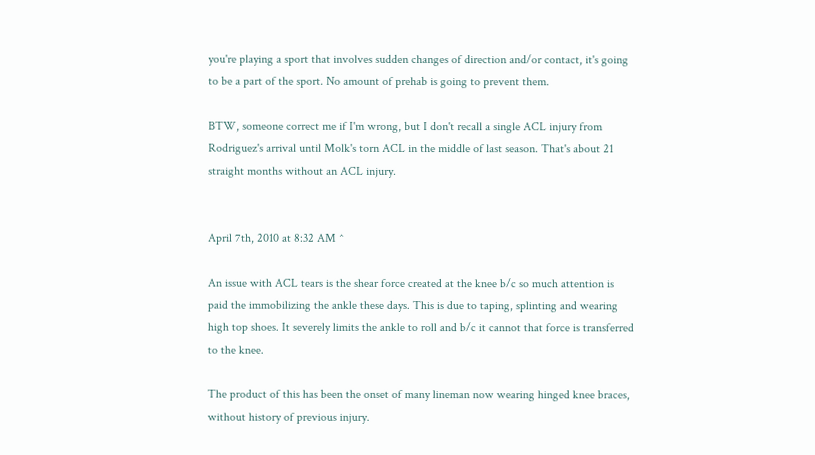you're playing a sport that involves sudden changes of direction and/or contact, it's going to be a part of the sport. No amount of prehab is going to prevent them.

BTW, someone correct me if I'm wrong, but I don't recall a single ACL injury from Rodriguez's arrival until Molk's torn ACL in the middle of last season. That's about 21 straight months without an ACL injury.


April 7th, 2010 at 8:32 AM ^

An issue with ACL tears is the shear force created at the knee b/c so much attention is paid the immobilizing the ankle these days. This is due to taping, splinting and wearing high top shoes. It severely limits the ankle to roll and b/c it cannot that force is transferred to the knee.

The product of this has been the onset of many lineman now wearing hinged knee braces, without history of previous injury.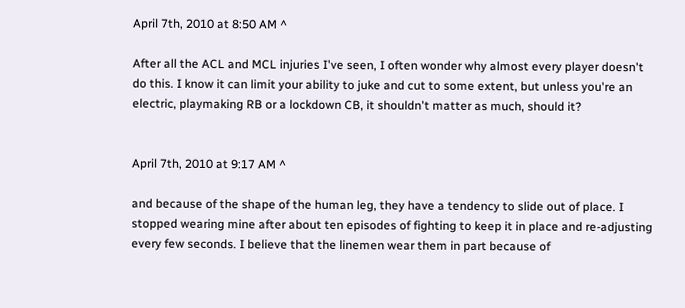April 7th, 2010 at 8:50 AM ^

After all the ACL and MCL injuries I've seen, I often wonder why almost every player doesn't do this. I know it can limit your ability to juke and cut to some extent, but unless you're an electric, playmaking RB or a lockdown CB, it shouldn't matter as much, should it?


April 7th, 2010 at 9:17 AM ^

and because of the shape of the human leg, they have a tendency to slide out of place. I stopped wearing mine after about ten episodes of fighting to keep it in place and re-adjusting every few seconds. I believe that the linemen wear them in part because of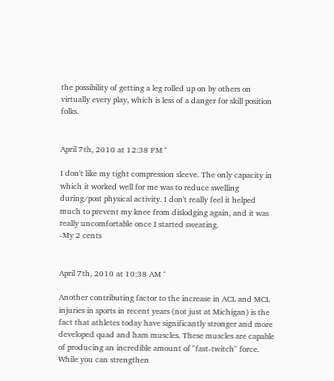the possibility of getting a leg rolled up on by others on virtually every play, which is less of a danger for skill position folks.


April 7th, 2010 at 12:38 PM ^

I don't like my tight compression sleeve. The only capacity in which it worked well for me was to reduce swelling during/post physical activity. I don't really feel it helped much to prevent my knee from dislodging again, and it was really uncomfortable once I started sweating.
-My 2 cents


April 7th, 2010 at 10:38 AM ^

Another contributing factor to the increase in ACL and MCL injuries in sports in recent years (not just at Michigan) is the fact that athletes today have significantly stronger and more developed quad and ham muscles. These muscles are capable of producing an incredible amount of "fast-twitch" force. While you can strengthen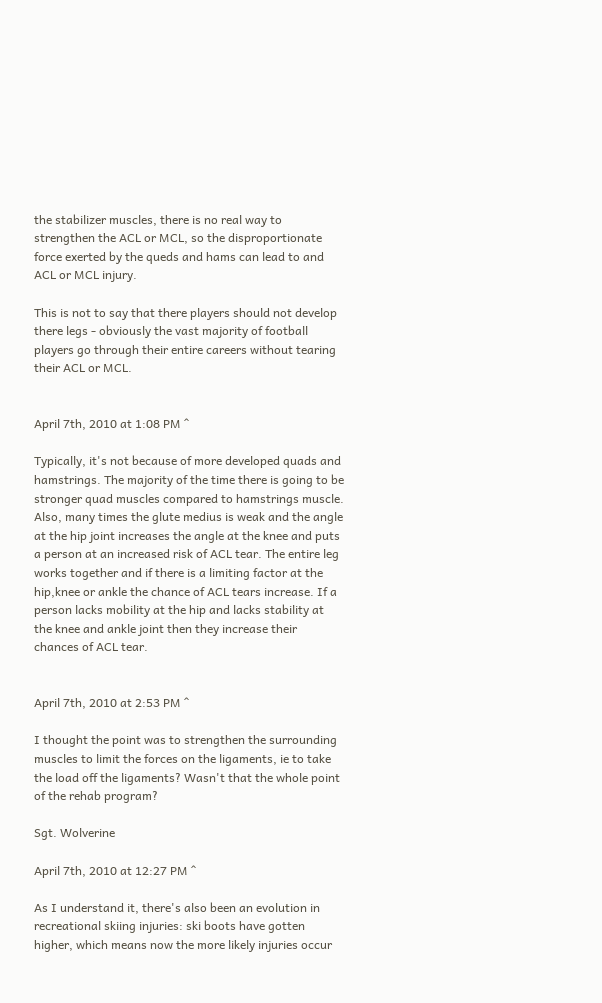the stabilizer muscles, there is no real way to strengthen the ACL or MCL, so the disproportionate force exerted by the queds and hams can lead to and ACL or MCL injury.

This is not to say that there players should not develop there legs - obviously the vast majority of football players go through their entire careers without tearing their ACL or MCL.


April 7th, 2010 at 1:08 PM ^

Typically, it's not because of more developed quads and hamstrings. The majority of the time there is going to be stronger quad muscles compared to hamstrings muscle. Also, many times the glute medius is weak and the angle at the hip joint increases the angle at the knee and puts a person at an increased risk of ACL tear. The entire leg works together and if there is a limiting factor at the hip,knee or ankle the chance of ACL tears increase. If a person lacks mobility at the hip and lacks stability at the knee and ankle joint then they increase their chances of ACL tear.


April 7th, 2010 at 2:53 PM ^

I thought the point was to strengthen the surrounding muscles to limit the forces on the ligaments, ie to take the load off the ligaments? Wasn't that the whole point of the rehab program?

Sgt. Wolverine

April 7th, 2010 at 12:27 PM ^

As I understand it, there's also been an evolution in recreational skiing injuries: ski boots have gotten higher, which means now the more likely injuries occur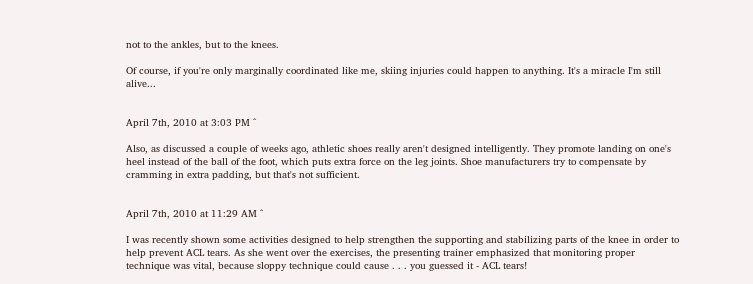not to the ankles, but to the knees.

Of course, if you're only marginally coordinated like me, skiing injuries could happen to anything. It's a miracle I'm still alive...


April 7th, 2010 at 3:03 PM ^

Also, as discussed a couple of weeks ago, athletic shoes really aren't designed intelligently. They promote landing on one's heel instead of the ball of the foot, which puts extra force on the leg joints. Shoe manufacturers try to compensate by cramming in extra padding, but that's not sufficient.


April 7th, 2010 at 11:29 AM ^

I was recently shown some activities designed to help strengthen the supporting and stabilizing parts of the knee in order to help prevent ACL tears. As she went over the exercises, the presenting trainer emphasized that monitoring proper technique was vital, because sloppy technique could cause . . . you guessed it - ACL tears!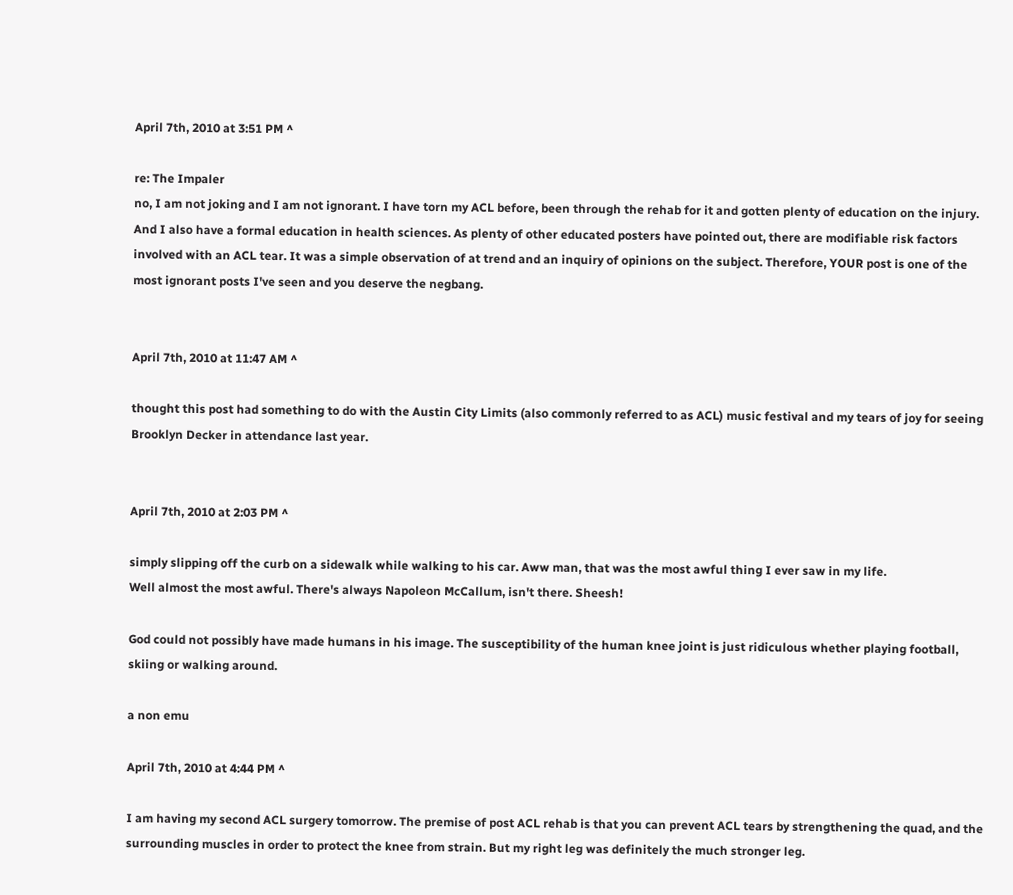April 7th, 2010 at 3:51 PM ^

re: The Impaler
no, I am not joking and I am not ignorant. I have torn my ACL before, been through the rehab for it and gotten plenty of education on the injury. And I also have a formal education in health sciences. As plenty of other educated posters have pointed out, there are modifiable risk factors involved with an ACL tear. It was a simple observation of at trend and an inquiry of opinions on the subject. Therefore, YOUR post is one of the most ignorant posts I've seen and you deserve the negbang.


April 7th, 2010 at 11:47 AM ^

thought this post had something to do with the Austin City Limits (also commonly referred to as ACL) music festival and my tears of joy for seeing Brooklyn Decker in attendance last year.


April 7th, 2010 at 2:03 PM ^

simply slipping off the curb on a sidewalk while walking to his car. Aww man, that was the most awful thing I ever saw in my life.
Well almost the most awful. There's always Napoleon McCallum, isn't there. Sheesh!

God could not possibly have made humans in his image. The susceptibility of the human knee joint is just ridiculous whether playing football, skiing or walking around.

a non emu

April 7th, 2010 at 4:44 PM ^

I am having my second ACL surgery tomorrow. The premise of post ACL rehab is that you can prevent ACL tears by strengthening the quad, and the surrounding muscles in order to protect the knee from strain. But my right leg was definitely the much stronger leg.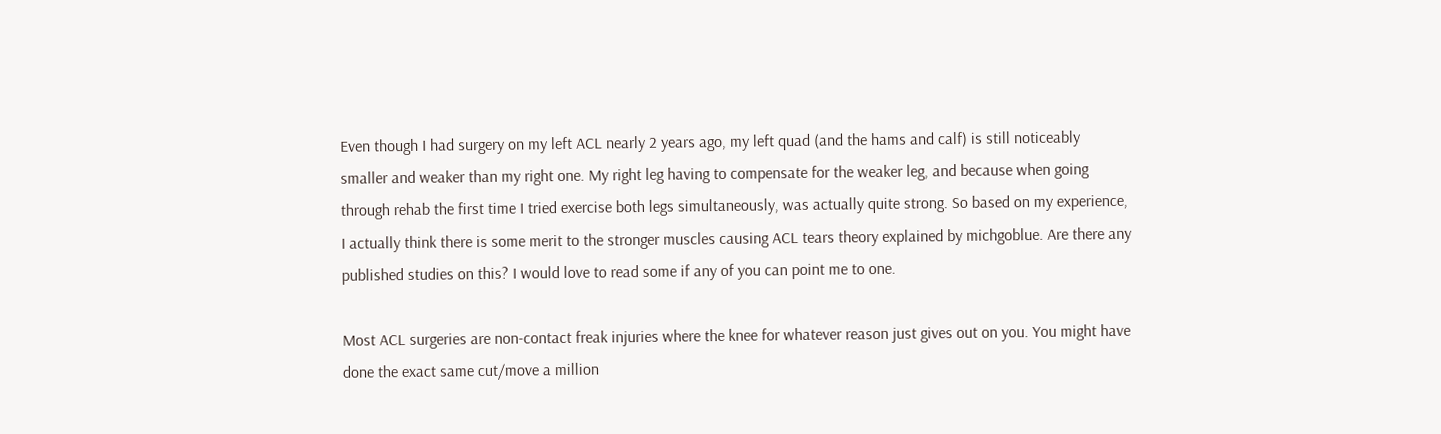Even though I had surgery on my left ACL nearly 2 years ago, my left quad (and the hams and calf) is still noticeably smaller and weaker than my right one. My right leg having to compensate for the weaker leg, and because when going through rehab the first time I tried exercise both legs simultaneously, was actually quite strong. So based on my experience, I actually think there is some merit to the stronger muscles causing ACL tears theory explained by michgoblue. Are there any published studies on this? I would love to read some if any of you can point me to one.

Most ACL surgeries are non-contact freak injuries where the knee for whatever reason just gives out on you. You might have done the exact same cut/move a million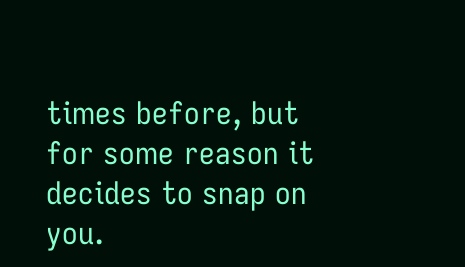times before, but for some reason it decides to snap on you.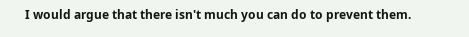I would argue that there isn't much you can do to prevent them.